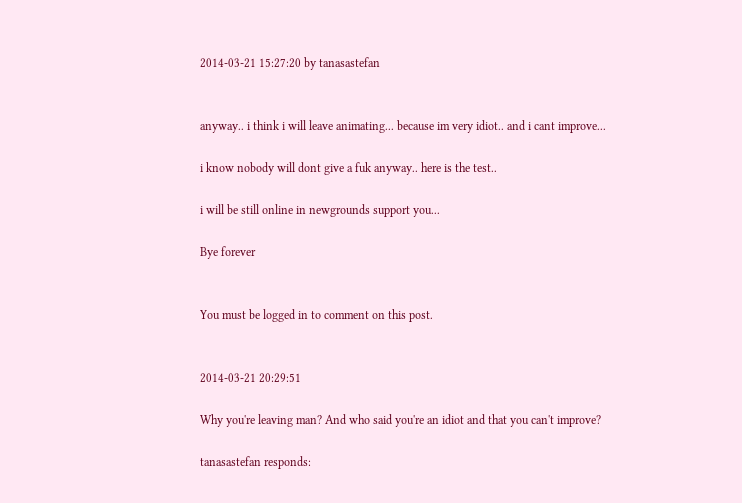2014-03-21 15:27:20 by tanasastefan


anyway.. i think i will leave animating... because im very idiot.. and i cant improve...

i know nobody will dont give a fuk anyway.. here is the test..

i will be still online in newgrounds support you...

Bye forever


You must be logged in to comment on this post.


2014-03-21 20:29:51

Why you're leaving man? And who said you're an idiot and that you can't improve?

tanasastefan responds: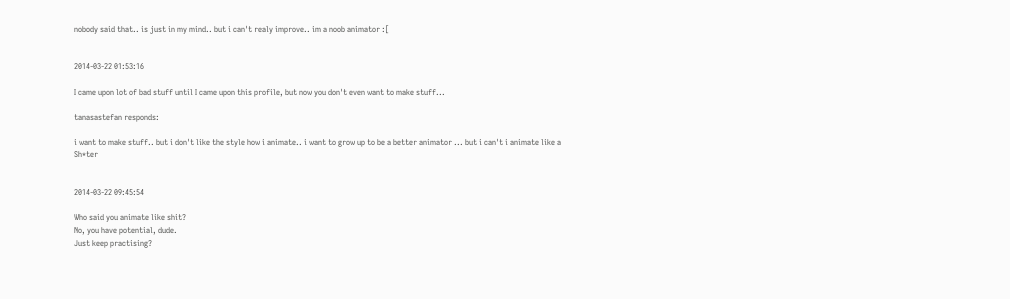nobody said that.. is just in my mind.. but i can't realy improve.. im a noob animator :[


2014-03-22 01:53:16

I came upon lot of bad stuff until I came upon this profile, but now you don't even want to make stuff...

tanasastefan responds:

i want to make stuff.. but i don't like the style how i animate.. i want to grow up to be a better animator ... but i can't i animate like a Sh*ter


2014-03-22 09:45:54

Who said you animate like shit?
No, you have potential, dude.
Just keep practising?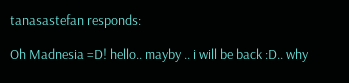tanasastefan responds:

Oh Madnesia =D! hello.. mayby .. i will be back :D.. why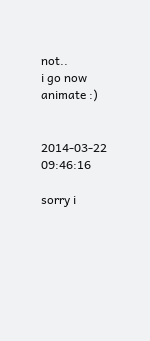not..
i go now animate :)


2014-03-22 09:46:16

sorry i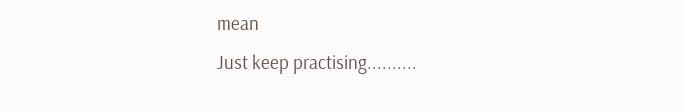mean
Just keep practising..........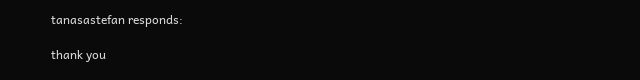tanasastefan responds:

thank you